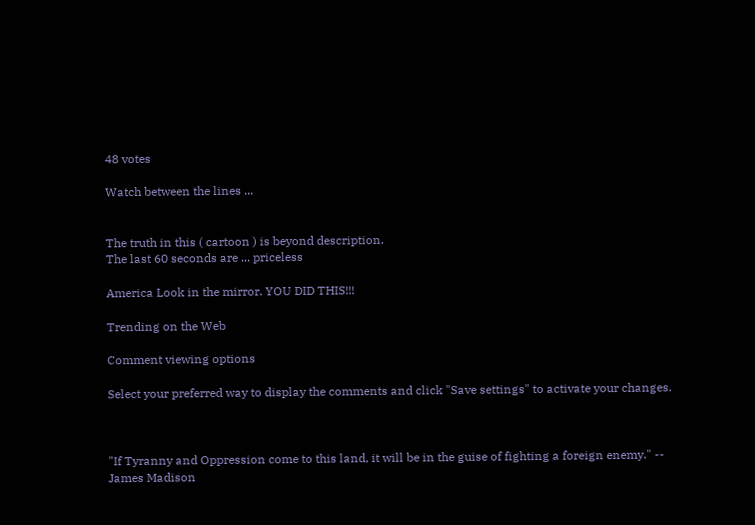48 votes

Watch between the lines ...


The truth in this ( cartoon ) is beyond description.
The last 60 seconds are ... priceless

America Look in the mirror. YOU DID THIS!!!

Trending on the Web

Comment viewing options

Select your preferred way to display the comments and click "Save settings" to activate your changes.



"If Tyranny and Oppression come to this land, it will be in the guise of fighting a foreign enemy." -- James Madison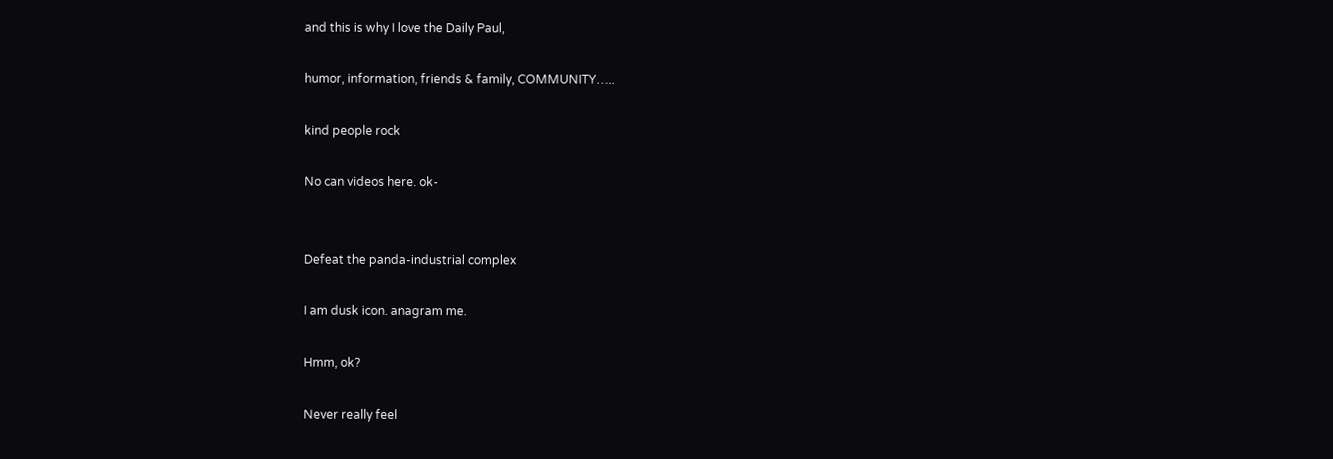and this is why I love the Daily Paul,

humor, information, friends & family, COMMUNITY…..

kind people rock

No can videos here. ok-


Defeat the panda-industrial complex

I am dusk icon. anagram me.

Hmm, ok?

Never really feel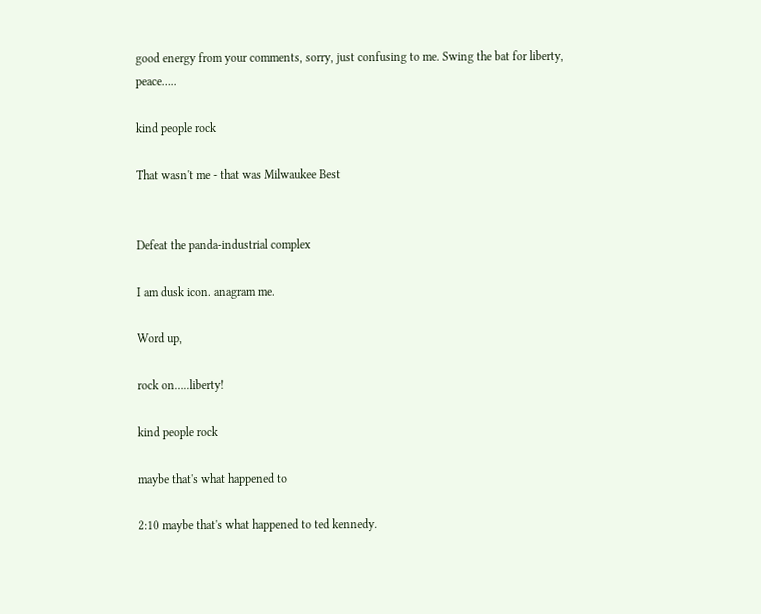good energy from your comments, sorry, just confusing to me. Swing the bat for liberty, peace…..

kind people rock

That wasn't me - that was Milwaukee Best


Defeat the panda-industrial complex

I am dusk icon. anagram me.

Word up,

rock on…..liberty!

kind people rock

maybe that's what happened to

2:10 maybe that's what happened to ted kennedy.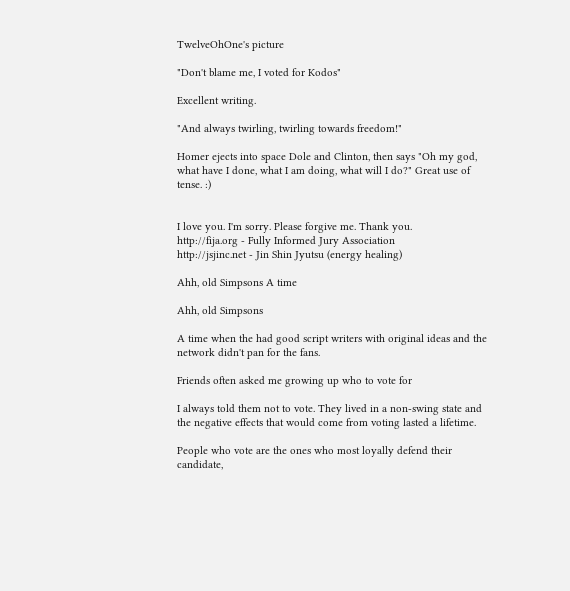TwelveOhOne's picture

"Don't blame me, I voted for Kodos"

Excellent writing.

"And always twirling, twirling towards freedom!"

Homer ejects into space Dole and Clinton, then says "Oh my god, what have I done, what I am doing, what will I do?" Great use of tense. :)


I love you. I'm sorry. Please forgive me. Thank you.
http://fija.org - Fully Informed Jury Association
http://jsjinc.net - Jin Shin Jyutsu (energy healing)

Ahh, old Simpsons A time

Ahh, old Simpsons

A time when the had good script writers with original ideas and the network didn't pan for the fans.

Friends often asked me growing up who to vote for

I always told them not to vote. They lived in a non-swing state and the negative effects that would come from voting lasted a lifetime.

People who vote are the ones who most loyally defend their candidate,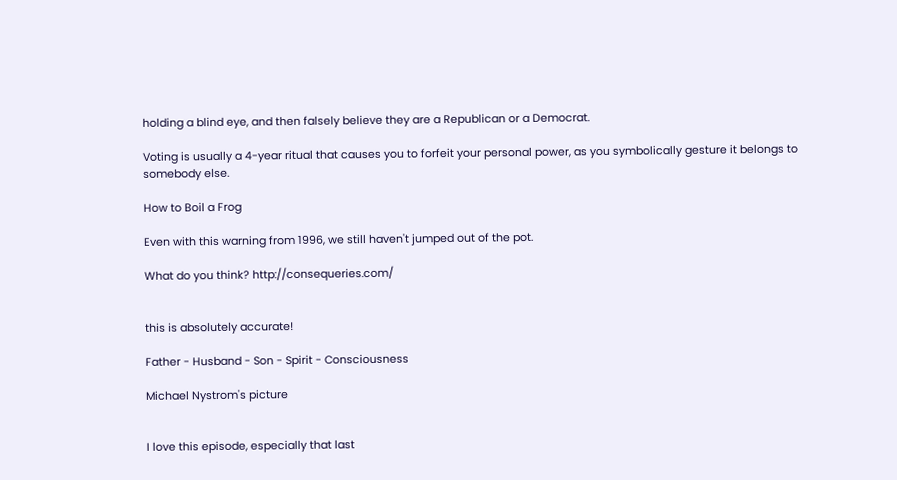holding a blind eye, and then falsely believe they are a Republican or a Democrat.

Voting is usually a 4-year ritual that causes you to forfeit your personal power, as you symbolically gesture it belongs to somebody else.

How to Boil a Frog

Even with this warning from 1996, we still haven't jumped out of the pot.

What do you think? http://consequeries.com/


this is absolutely accurate!

Father - Husband - Son - Spirit - Consciousness

Michael Nystrom's picture


I love this episode, especially that last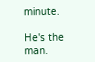minute.

He's the man.